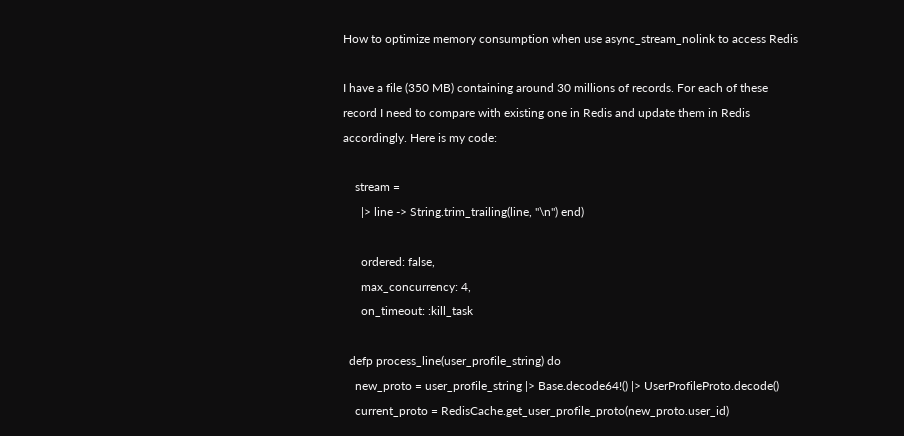How to optimize memory consumption when use async_stream_nolink to access Redis

I have a file (350 MB) containing around 30 millions of records. For each of these record I need to compare with existing one in Redis and update them in Redis accordingly. Here is my code:

    stream =
      |> line -> String.trim_trailing(line, "\n") end)

      ordered: false,
      max_concurrency: 4,
      on_timeout: :kill_task

  defp process_line(user_profile_string) do
    new_proto = user_profile_string |> Base.decode64!() |> UserProfileProto.decode()
    current_proto = RedisCache.get_user_profile_proto(new_proto.user_id)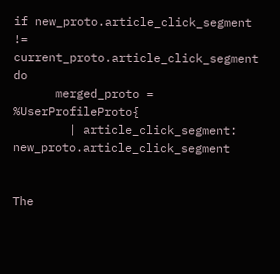if new_proto.article_click_segment != current_proto.article_click_segment do
      merged_proto = %UserProfileProto{
        | article_click_segment: new_proto.article_click_segment


The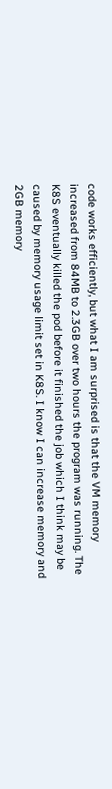code works efficiently, but what I am surprised is that the VM memory increased from 84MB to 2.3GB over two hours the program was running. The K8S eventually killed the pod before it finished the job which I think may be caused by memory usage limit set in K8S. I know I can increase memory and 2GB memory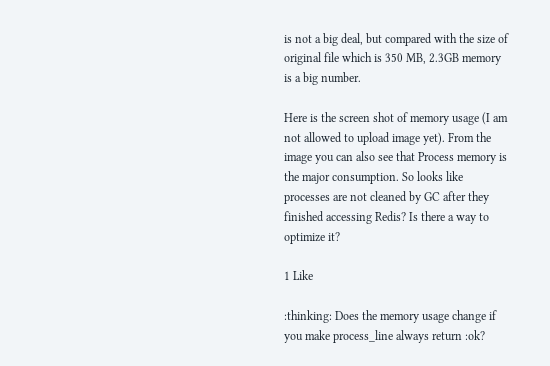is not a big deal, but compared with the size of original file which is 350 MB, 2.3GB memory is a big number.

Here is the screen shot of memory usage (I am not allowed to upload image yet). From the image you can also see that Process memory is the major consumption. So looks like processes are not cleaned by GC after they finished accessing Redis? Is there a way to optimize it?

1 Like

:thinking: Does the memory usage change if you make process_line always return :ok?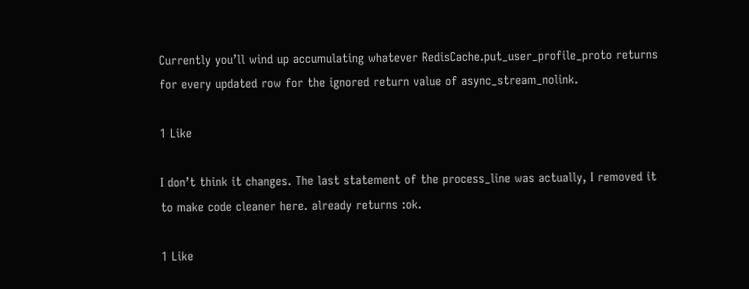Currently you’ll wind up accumulating whatever RedisCache.put_user_profile_proto returns for every updated row for the ignored return value of async_stream_nolink.

1 Like

I don’t think it changes. The last statement of the process_line was actually, I removed it to make code cleaner here. already returns :ok.

1 Like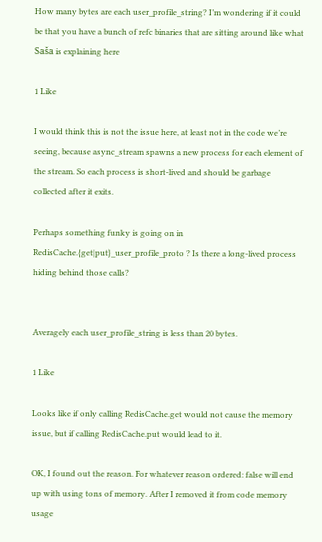How many bytes are each user_profile_string? I’m wondering if it could be that you have a bunch of refc binaries that are sitting around like what Saša is explaining here

1 Like

I would think this is not the issue here, at least not in the code we’re seeing, because async_stream spawns a new process for each element of the stream. So each process is short-lived and should be garbage collected after it exits.

Perhaps something funky is going on in RedisCache.{get|put}_user_profile_proto ? Is there a long-lived process hiding behind those calls?


Averagely each user_profile_string is less than 20 bytes.

1 Like

Looks like if only calling RedisCache.get would not cause the memory issue, but if calling RedisCache.put would lead to it.

OK, I found out the reason. For whatever reason ordered: false will end up with using tons of memory. After I removed it from code memory usage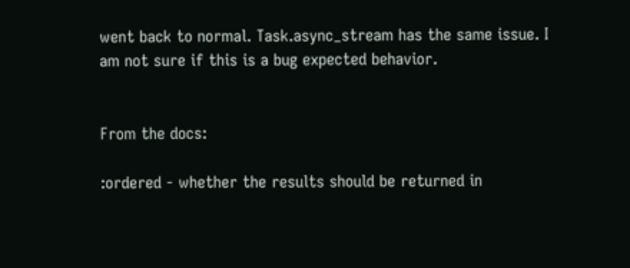went back to normal. Task.async_stream has the same issue. I am not sure if this is a bug expected behavior.


From the docs:

:ordered - whether the results should be returned in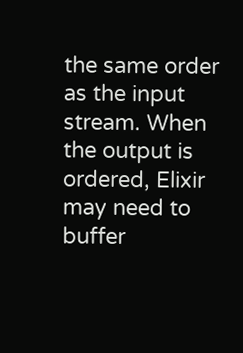the same order as the input stream. When the output is ordered, Elixir may need to buffer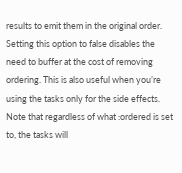results to emit them in the original order. Setting this option to false disables the need to buffer at the cost of removing ordering. This is also useful when you’re using the tasks only for the side effects. Note that regardless of what :ordered is set to, the tasks will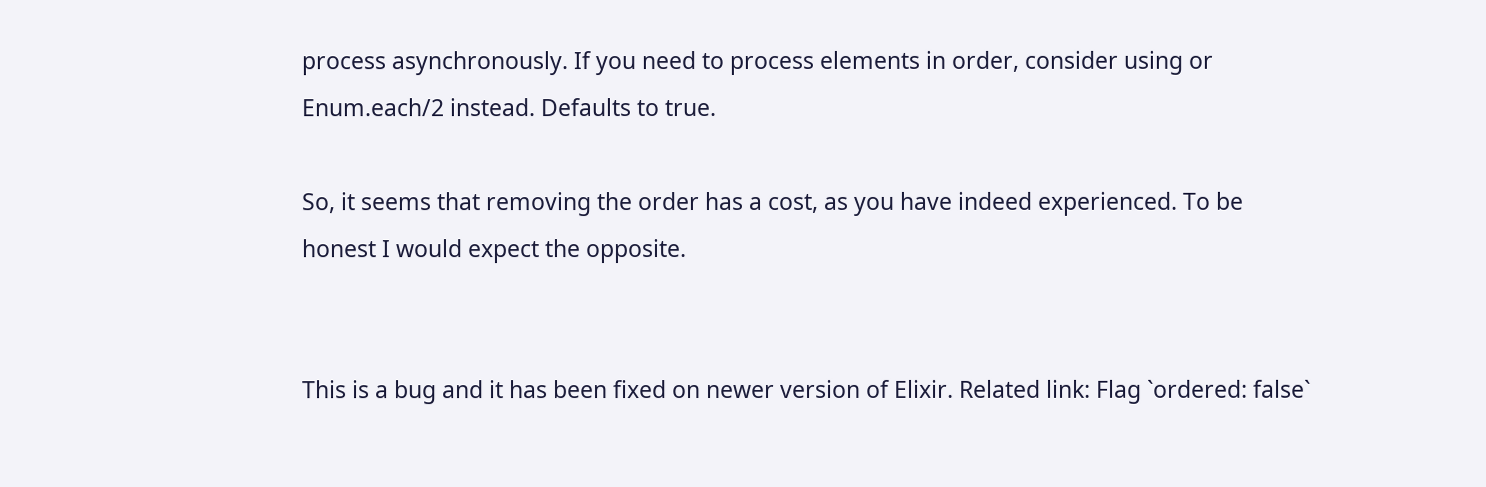process asynchronously. If you need to process elements in order, consider using or Enum.each/2 instead. Defaults to true.

So, it seems that removing the order has a cost, as you have indeed experienced. To be honest I would expect the opposite.


This is a bug and it has been fixed on newer version of Elixir. Related link: Flag `ordered: false`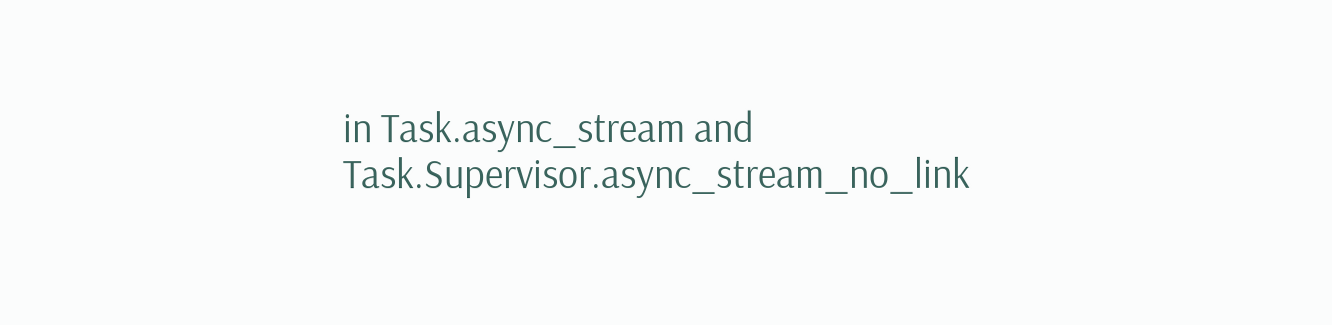in Task.async_stream and Task.Supervisor.async_stream_no_link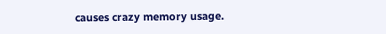causes crazy memory usage.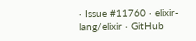· Issue #11760 · elixir-lang/elixir · GitHub